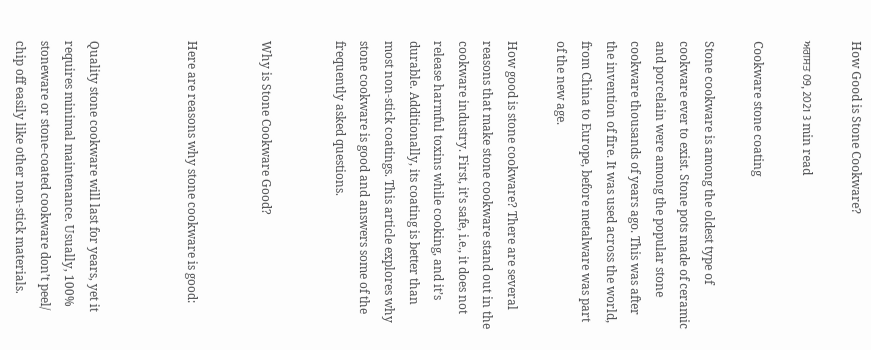How Good is Stone Cookware?

ਅਗਸਤ 09, 2021 3 min read

Cookware stone coating

Stone cookware is among the oldest type of cookware ever to exist. Stone pots made of ceramic and porcelain were among the popular stone cookware thousands of years ago. This was after the invention of fire. It was used across the world, from China to Europe, before metalware was part of the new age.

How good is stone cookware? There are several reasons that make stone cookware stand out in the cookware industry. First, it’s safe, i.e., it does not release harmful toxins while cooking, and it’s durable. Additionally, its coating is better than most non-stick coatings. This article explores why stone cookware is good and answers some of the frequently asked questions.


Why is Stone Cookware Good?


Here are reasons why stone cookware is good:



Quality stone cookware will last for years, yet it requires minimal maintenance. Usually, 100% stoneware or stone-coated cookware don’t peel/ chip off easily like other non-stick materials.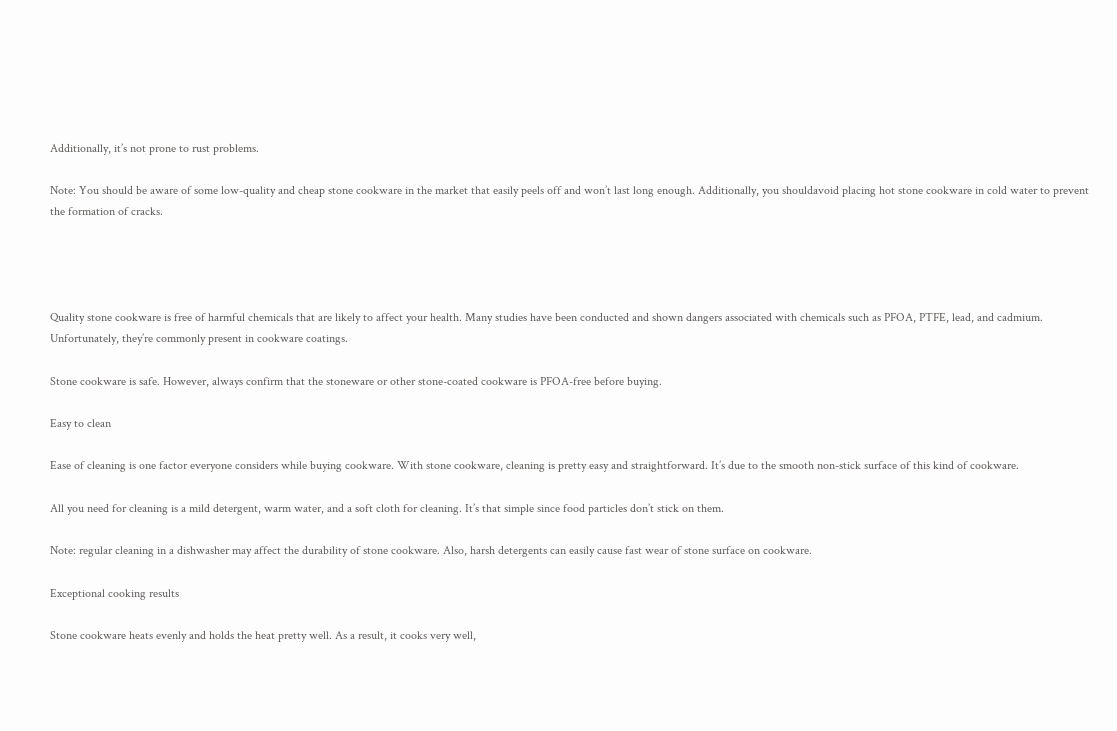Additionally, it’s not prone to rust problems.

Note: You should be aware of some low-quality and cheap stone cookware in the market that easily peels off and won’t last long enough. Additionally, you shouldavoid placing hot stone cookware in cold water to prevent the formation of cracks.




Quality stone cookware is free of harmful chemicals that are likely to affect your health. Many studies have been conducted and shown dangers associated with chemicals such as PFOA, PTFE, lead, and cadmium. Unfortunately, they’re commonly present in cookware coatings.

Stone cookware is safe. However, always confirm that the stoneware or other stone-coated cookware is PFOA-free before buying.

Easy to clean

Ease of cleaning is one factor everyone considers while buying cookware. With stone cookware, cleaning is pretty easy and straightforward. It’s due to the smooth non-stick surface of this kind of cookware.

All you need for cleaning is a mild detergent, warm water, and a soft cloth for cleaning. It’s that simple since food particles don’t stick on them.

Note: regular cleaning in a dishwasher may affect the durability of stone cookware. Also, harsh detergents can easily cause fast wear of stone surface on cookware.

Exceptional cooking results

Stone cookware heats evenly and holds the heat pretty well. As a result, it cooks very well,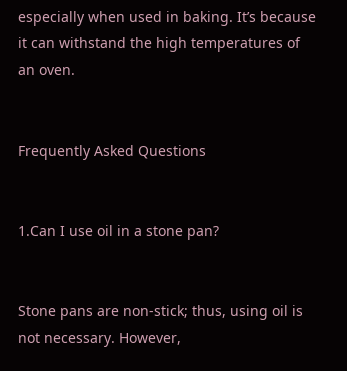especially when used in baking. It’s because it can withstand the high temperatures of an oven.


Frequently Asked Questions


1.Can I use oil in a stone pan?


Stone pans are non-stick; thus, using oil is not necessary. However,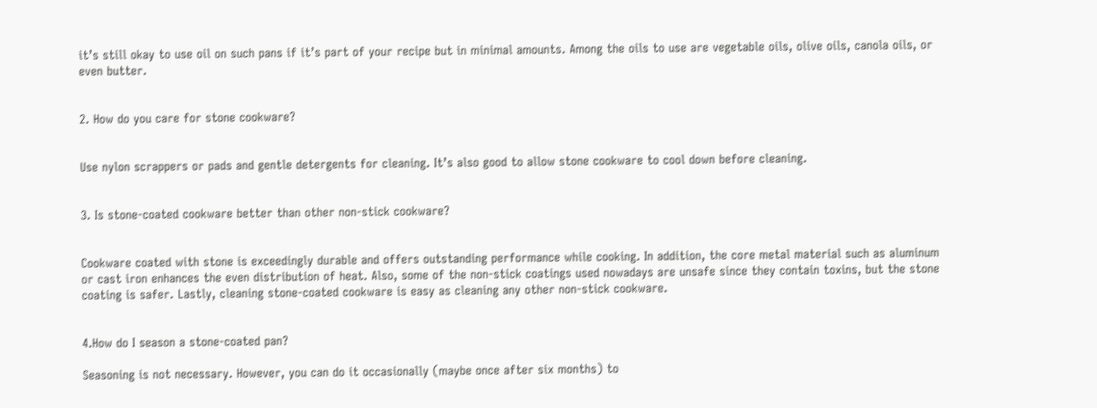it’s still okay to use oil on such pans if it’s part of your recipe but in minimal amounts. Among the oils to use are vegetable oils, olive oils, canola oils, or even butter.


2. How do you care for stone cookware?


Use nylon scrappers or pads and gentle detergents for cleaning. It’s also good to allow stone cookware to cool down before cleaning.


3. Is stone-coated cookware better than other non-stick cookware?


Cookware coated with stone is exceedingly durable and offers outstanding performance while cooking. In addition, the core metal material such as aluminum or cast iron enhances the even distribution of heat. Also, some of the non-stick coatings used nowadays are unsafe since they contain toxins, but the stone coating is safer. Lastly, cleaning stone-coated cookware is easy as cleaning any other non-stick cookware.


4.How do I season a stone-coated pan?

Seasoning is not necessary. However, you can do it occasionally (maybe once after six months) to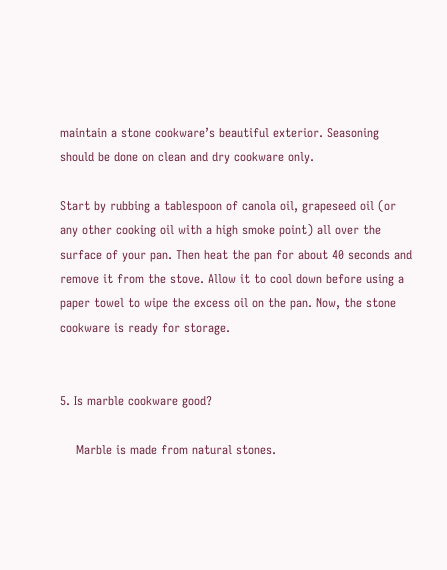maintain a stone cookware’s beautiful exterior. Seasoning should be done on clean and dry cookware only.

Start by rubbing a tablespoon of canola oil, grapeseed oil (or any other cooking oil with a high smoke point) all over the surface of your pan. Then heat the pan for about 40 seconds and remove it from the stove. Allow it to cool down before using a paper towel to wipe the excess oil on the pan. Now, the stone cookware is ready for storage.


5. Is marble cookware good?

    Marble is made from natural stones.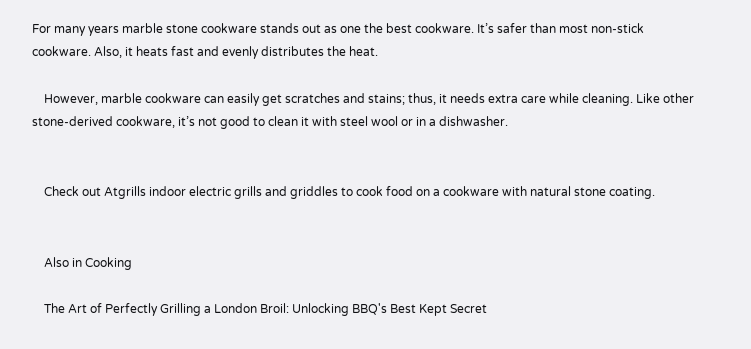For many years marble stone cookware stands out as one the best cookware. It’s safer than most non-stick cookware. Also, it heats fast and evenly distributes the heat.

    However, marble cookware can easily get scratches and stains; thus, it needs extra care while cleaning. Like other stone-derived cookware, it’s not good to clean it with steel wool or in a dishwasher.


    Check out Atgrills indoor electric grills and griddles to cook food on a cookware with natural stone coating.


    Also in Cooking

    The Art of Perfectly Grilling a London Broil: Unlocking BBQ's Best Kept Secret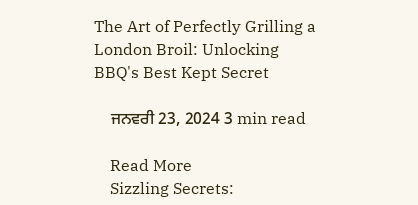The Art of Perfectly Grilling a London Broil: Unlocking BBQ's Best Kept Secret

    ਜਨਵਰੀ 23, 2024 3 min read

    Read More
    Sizzling Secrets: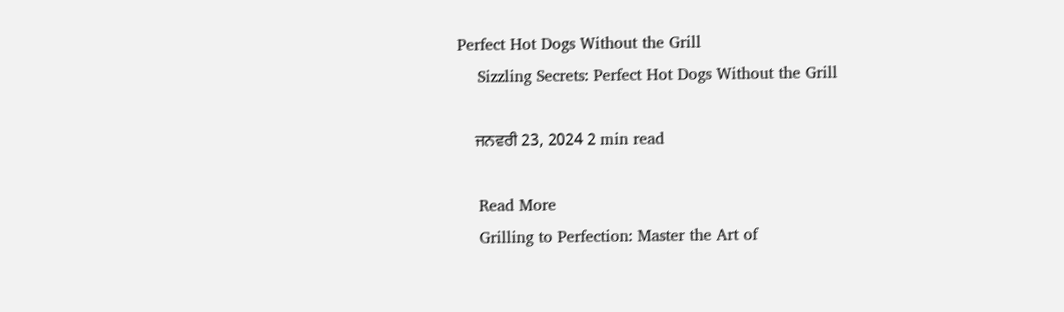Perfect Hot Dogs Without the Grill
    Sizzling Secrets: Perfect Hot Dogs Without the Grill

    ਜਨਵਰੀ 23, 2024 2 min read

    Read More
    Grilling to Perfection: Master the Art of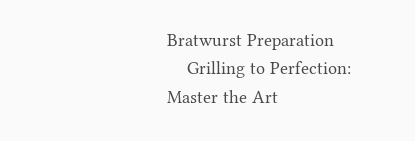Bratwurst Preparation
    Grilling to Perfection: Master the Art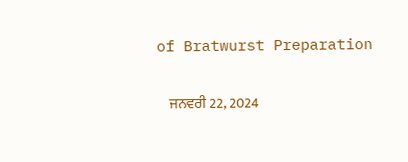of Bratwurst Preparation

    ਜਨਵਰੀ 22, 2024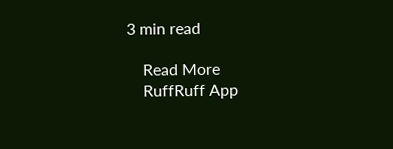3 min read

    Read More
    RuffRuff App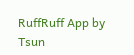RuffRuff App by Tsun